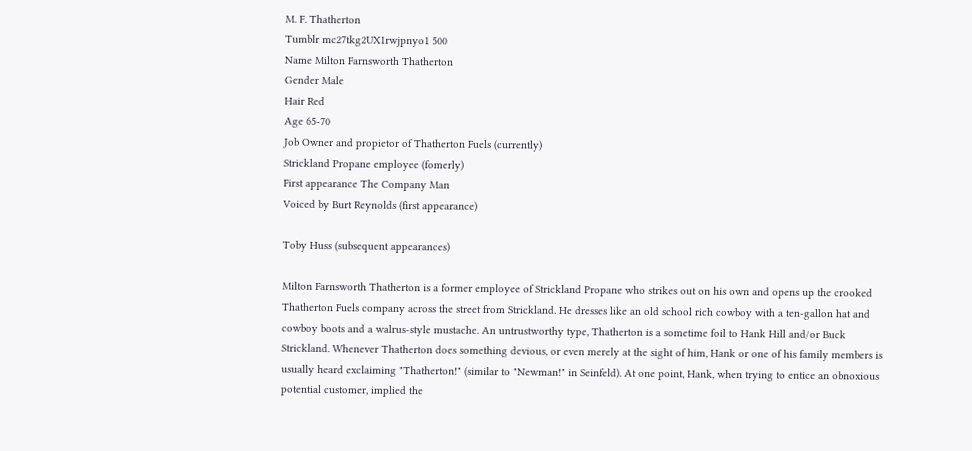M. F. Thatherton
Tumblr mc27tkg2UX1rwjpnyo1 500
Name Milton Farnsworth Thatherton
Gender Male
Hair Red
Age 65-70
Job Owner and propietor of Thatherton Fuels (currently)
Strickland Propane employee (fomerly)
First appearance The Company Man
Voiced by Burt Reynolds (first appearance)

Toby Huss (subsequent appearances)

Milton Farnsworth Thatherton is a former employee of Strickland Propane who strikes out on his own and opens up the crooked Thatherton Fuels company across the street from Strickland. He dresses like an old school rich cowboy with a ten-gallon hat and cowboy boots and a walrus-style mustache. An untrustworthy type, Thatherton is a sometime foil to Hank Hill and/or Buck Strickland. Whenever Thatherton does something devious, or even merely at the sight of him, Hank or one of his family members is usually heard exclaiming "Thatherton!" (similar to "Newman!" in Seinfeld). At one point, Hank, when trying to entice an obnoxious potential customer, implied the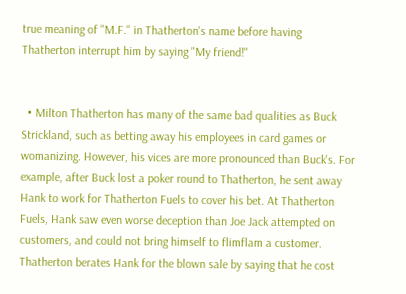true meaning of "M.F." in Thatherton's name before having Thatherton interrupt him by saying "My friend!"


  • Milton Thatherton has many of the same bad qualities as Buck Strickland, such as betting away his employees in card games or womanizing. However, his vices are more pronounced than Buck's. For example, after Buck lost a poker round to Thatherton, he sent away Hank to work for Thatherton Fuels to cover his bet. At Thatherton Fuels, Hank saw even worse deception than Joe Jack attempted on customers, and could not bring himself to flimflam a customer. Thatherton berates Hank for the blown sale by saying that he cost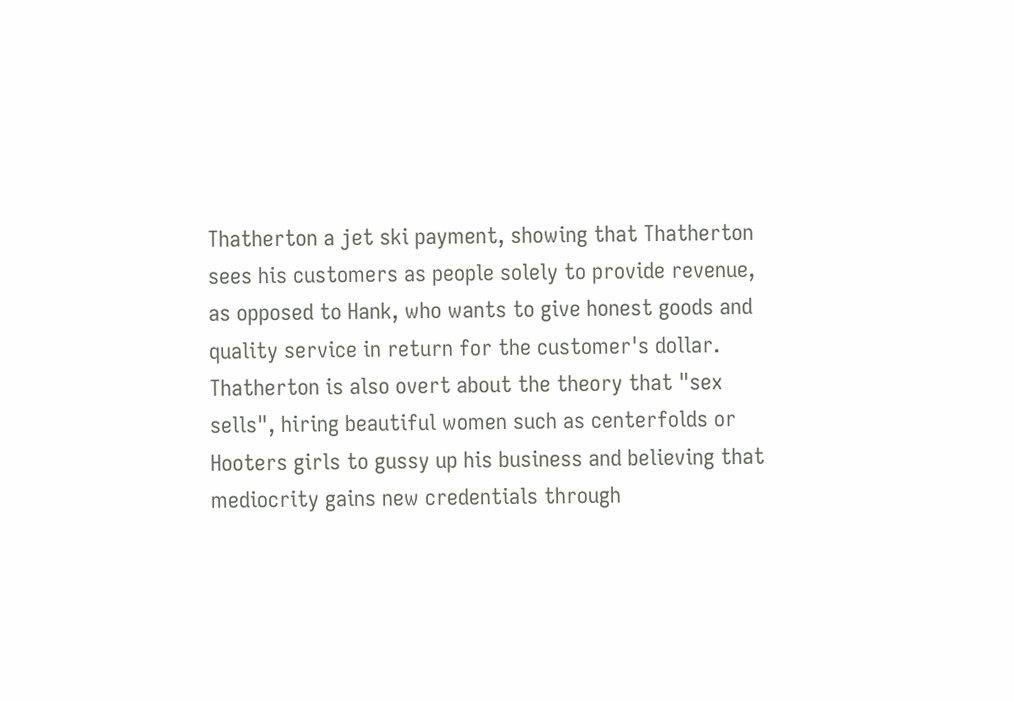Thatherton a jet ski payment, showing that Thatherton sees his customers as people solely to provide revenue, as opposed to Hank, who wants to give honest goods and quality service in return for the customer's dollar. Thatherton is also overt about the theory that "sex sells", hiring beautiful women such as centerfolds or Hooters girls to gussy up his business and believing that mediocrity gains new credentials through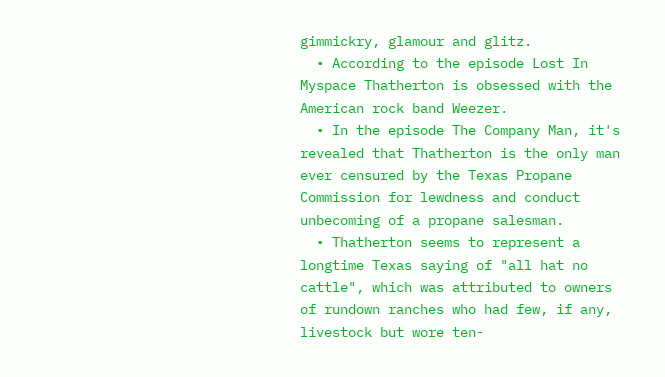gimmickry, glamour and glitz.
  • According to the episode Lost In Myspace Thatherton is obsessed with the American rock band Weezer.
  • In the episode The Company Man, it's revealed that Thatherton is the only man ever censured by the Texas Propane Commission for lewdness and conduct unbecoming of a propane salesman.
  • Thatherton seems to represent a longtime Texas saying of "all hat no cattle", which was attributed to owners of rundown ranches who had few, if any, livestock but wore ten-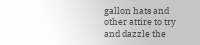gallon hats and other attire to try and dazzle the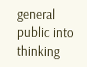general public into thinking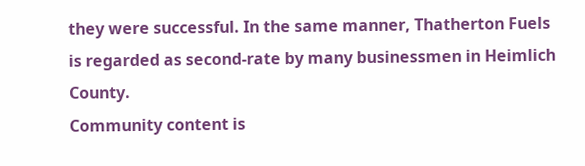they were successful. In the same manner, Thatherton Fuels is regarded as second-rate by many businessmen in Heimlich County.
Community content is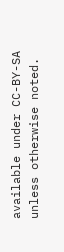available under CC-BY-SA unless otherwise noted.